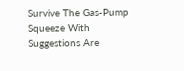Survive The Gas-Pump Squeeze With Suggestions Are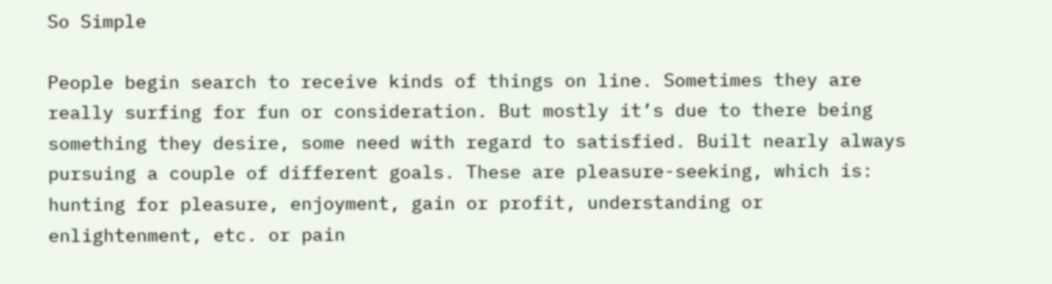So Simple

People begin search to receive kinds of things on line. Sometimes they are really surfing for fun or consideration. But mostly it’s due to there being something they desire, some need with regard to satisfied. Built nearly always pursuing a couple of different goals. These are pleasure-seeking, which is: hunting for pleasure, enjoyment, gain or profit, understanding or enlightenment, etc. or pain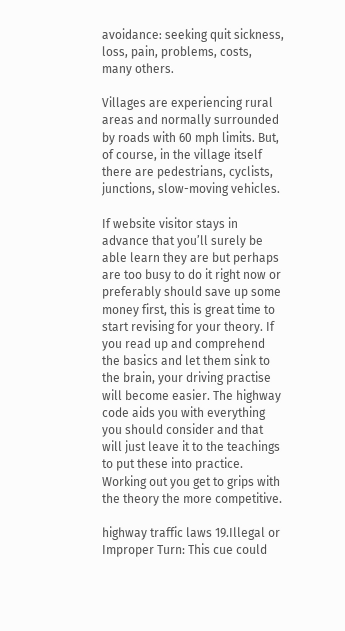avoidance: seeking quit sickness, loss, pain, problems, costs, many others.

Villages are experiencing rural areas and normally surrounded by roads with 60 mph limits. But, of course, in the village itself there are pedestrians, cyclists, junctions, slow-moving vehicles.

If website visitor stays in advance that you’ll surely be able learn they are but perhaps are too busy to do it right now or preferably should save up some money first, this is great time to start revising for your theory. If you read up and comprehend the basics and let them sink to the brain, your driving practise will become easier. The highway code aids you with everything you should consider and that will just leave it to the teachings to put these into practice. Working out you get to grips with the theory the more competitive.

highway traffic laws 19.Illegal or Improper Turn: This cue could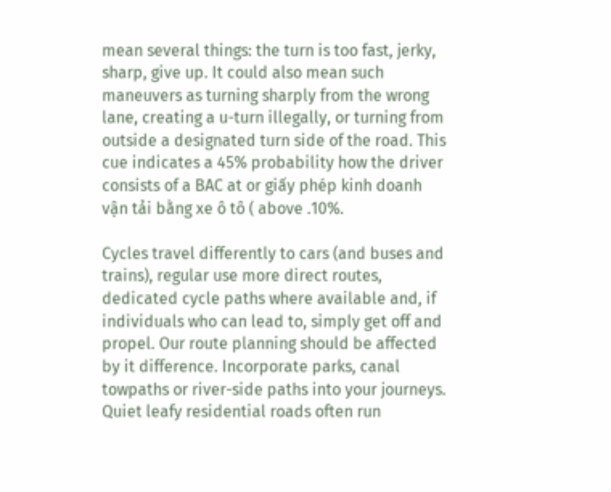mean several things: the turn is too fast, jerky, sharp, give up. It could also mean such maneuvers as turning sharply from the wrong lane, creating a u-turn illegally, or turning from outside a designated turn side of the road. This cue indicates a 45% probability how the driver consists of a BAC at or giấy phép kinh doanh vận tải bằng xe ô tô ( above .10%.

Cycles travel differently to cars (and buses and trains), regular use more direct routes, dedicated cycle paths where available and, if individuals who can lead to, simply get off and propel. Our route planning should be affected by it difference. Incorporate parks, canal towpaths or river-side paths into your journeys. Quiet leafy residential roads often run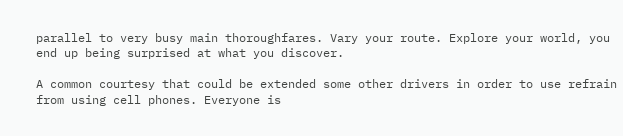parallel to very busy main thoroughfares. Vary your route. Explore your world, you end up being surprised at what you discover.

A common courtesy that could be extended some other drivers in order to use refrain from using cell phones. Everyone is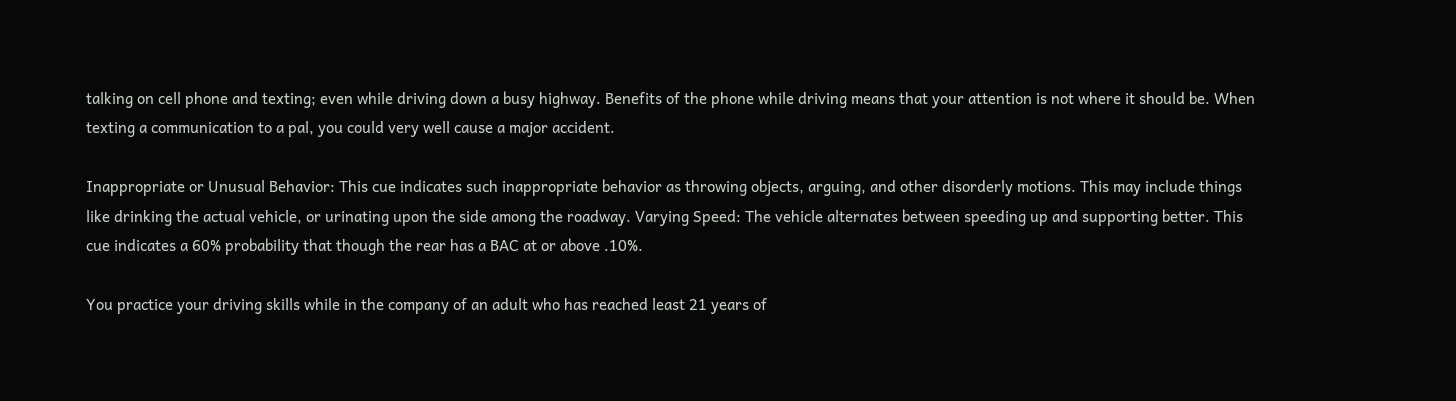talking on cell phone and texting; even while driving down a busy highway. Benefits of the phone while driving means that your attention is not where it should be. When texting a communication to a pal, you could very well cause a major accident.

Inappropriate or Unusual Behavior: This cue indicates such inappropriate behavior as throwing objects, arguing, and other disorderly motions. This may include things like drinking the actual vehicle, or urinating upon the side among the roadway. Varying Speed: The vehicle alternates between speeding up and supporting better. This cue indicates a 60% probability that though the rear has a BAC at or above .10%.

You practice your driving skills while in the company of an adult who has reached least 21 years of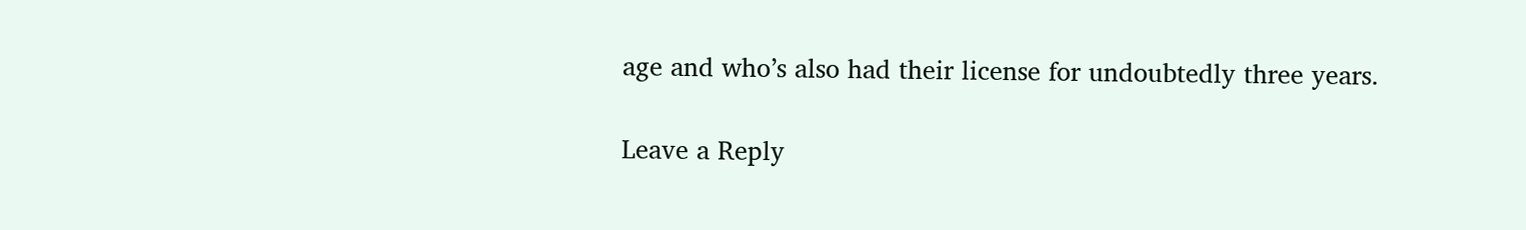age and who’s also had their license for undoubtedly three years.

Leave a Reply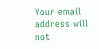Your email address will not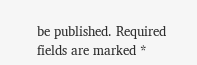be published. Required fields are marked *